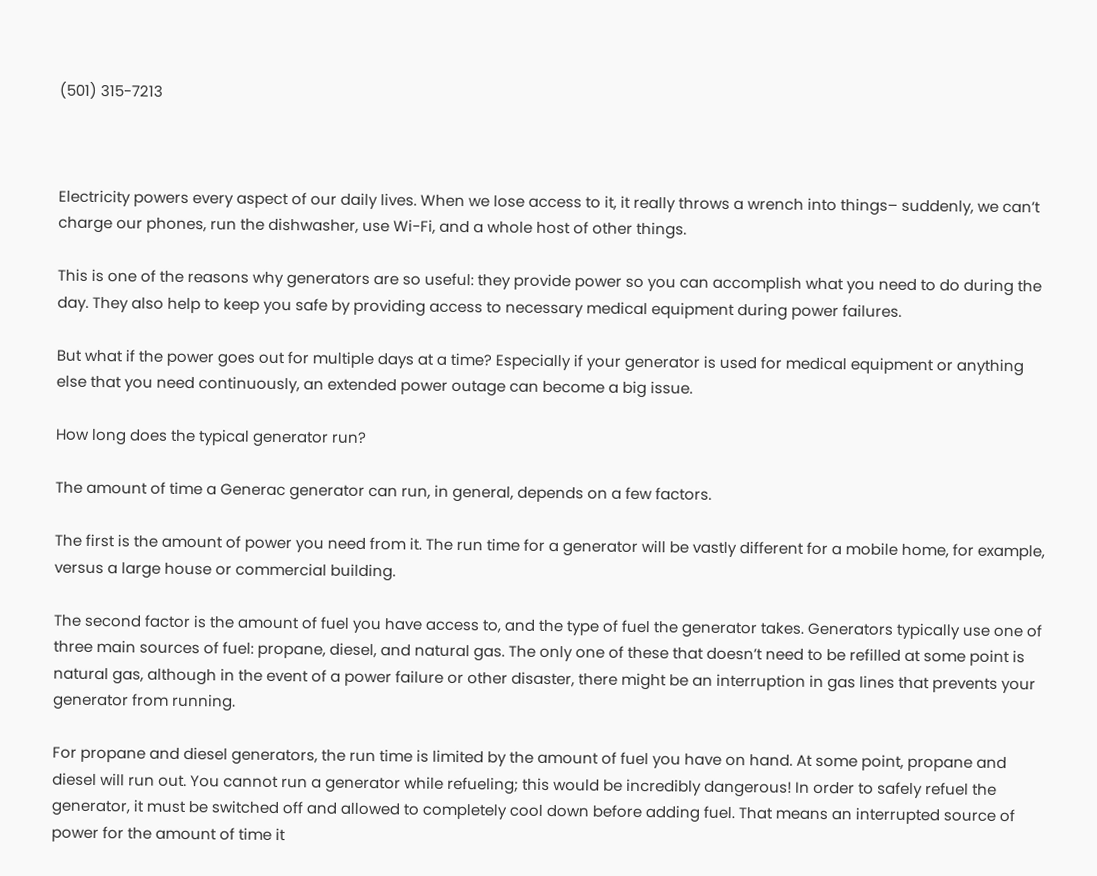(501) 315-7213



Electricity powers every aspect of our daily lives. When we lose access to it, it really throws a wrench into things– suddenly, we can’t charge our phones, run the dishwasher, use Wi-Fi, and a whole host of other things.

This is one of the reasons why generators are so useful: they provide power so you can accomplish what you need to do during the day. They also help to keep you safe by providing access to necessary medical equipment during power failures.

But what if the power goes out for multiple days at a time? Especially if your generator is used for medical equipment or anything else that you need continuously, an extended power outage can become a big issue.

How long does the typical generator run?

The amount of time a Generac generator can run, in general, depends on a few factors.

The first is the amount of power you need from it. The run time for a generator will be vastly different for a mobile home, for example, versus a large house or commercial building.

The second factor is the amount of fuel you have access to, and the type of fuel the generator takes. Generators typically use one of three main sources of fuel: propane, diesel, and natural gas. The only one of these that doesn’t need to be refilled at some point is natural gas, although in the event of a power failure or other disaster, there might be an interruption in gas lines that prevents your generator from running.

For propane and diesel generators, the run time is limited by the amount of fuel you have on hand. At some point, propane and diesel will run out. You cannot run a generator while refueling; this would be incredibly dangerous! In order to safely refuel the generator, it must be switched off and allowed to completely cool down before adding fuel. That means an interrupted source of power for the amount of time it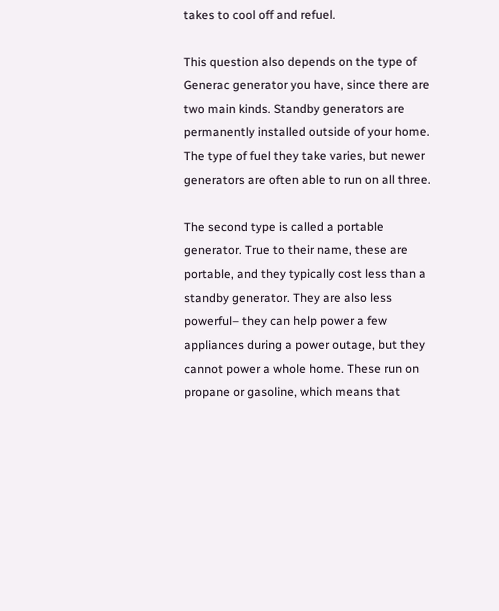takes to cool off and refuel.

This question also depends on the type of Generac generator you have, since there are two main kinds. Standby generators are permanently installed outside of your home. The type of fuel they take varies, but newer generators are often able to run on all three.

The second type is called a portable generator. True to their name, these are portable, and they typically cost less than a standby generator. They are also less powerful– they can help power a few appliances during a power outage, but they cannot power a whole home. These run on propane or gasoline, which means that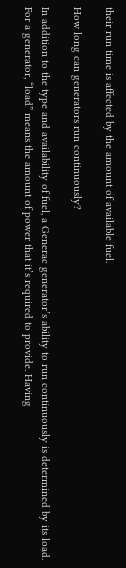their run time is affected by the amount of available fuel.

How long can generators run continuously?

In addition to the type and availability of fuel, a Generac generator’s ability to run continuously is determined by its load. For a generator, “load” means the amount of power that it’s required to provide. Having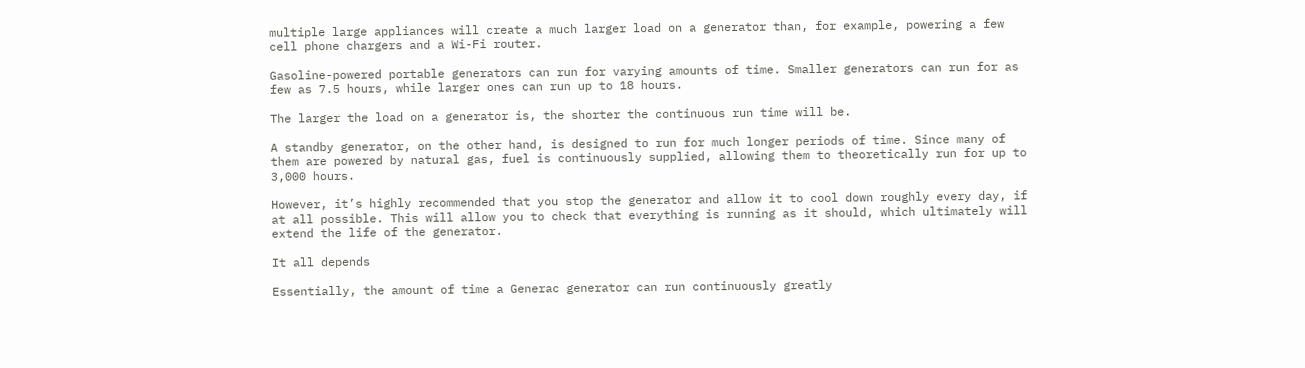multiple large appliances will create a much larger load on a generator than, for example, powering a few cell phone chargers and a Wi-Fi router.

Gasoline-powered portable generators can run for varying amounts of time. Smaller generators can run for as few as 7.5 hours, while larger ones can run up to 18 hours.

The larger the load on a generator is, the shorter the continuous run time will be.

A standby generator, on the other hand, is designed to run for much longer periods of time. Since many of them are powered by natural gas, fuel is continuously supplied, allowing them to theoretically run for up to 3,000 hours.

However, it’s highly recommended that you stop the generator and allow it to cool down roughly every day, if at all possible. This will allow you to check that everything is running as it should, which ultimately will extend the life of the generator.

It all depends

Essentially, the amount of time a Generac generator can run continuously greatly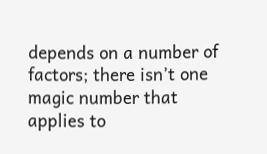depends on a number of factors; there isn’t one magic number that applies to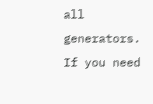all generators. If you need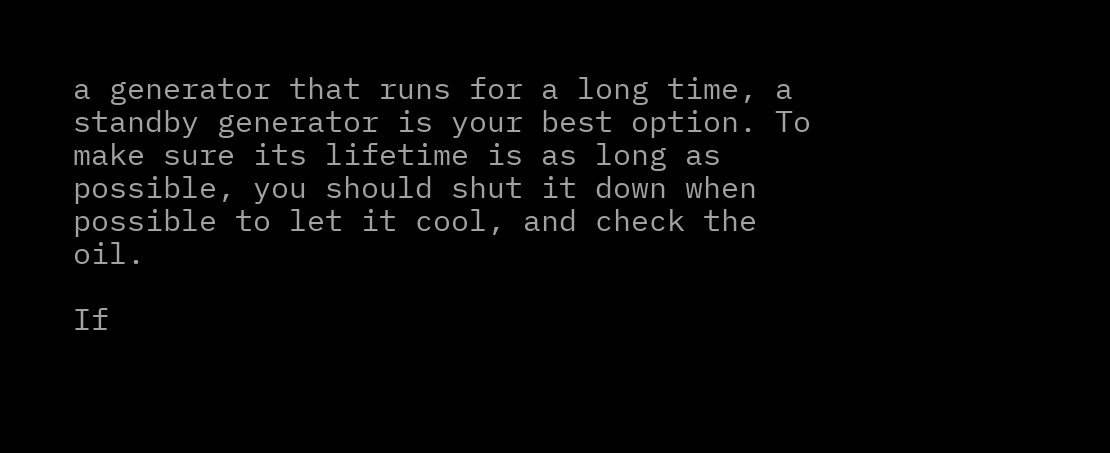a generator that runs for a long time, a standby generator is your best option. To make sure its lifetime is as long as possible, you should shut it down when possible to let it cool, and check the oil.

If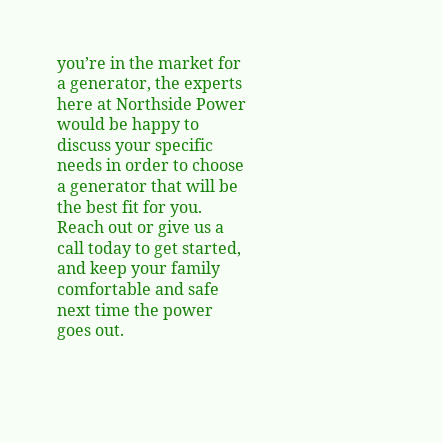you’re in the market for a generator, the experts here at Northside Power would be happy to discuss your specific needs in order to choose a generator that will be the best fit for you. Reach out or give us a call today to get started, and keep your family comfortable and safe next time the power goes out.